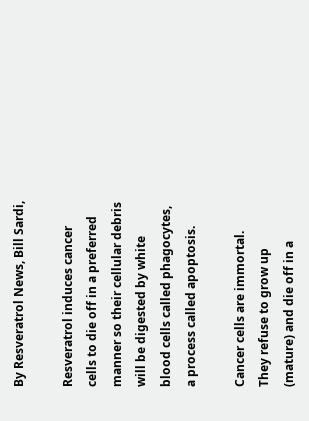By Resveratrol News, Bill Sardi,

Resveratrol induces cancer cells to die off in a preferred manner so their cellular debris will be digested by white blood cells called phagocytes, a process called apoptosis.

Cancer cells are immortal. They refuse to grow up (mature) and die off in a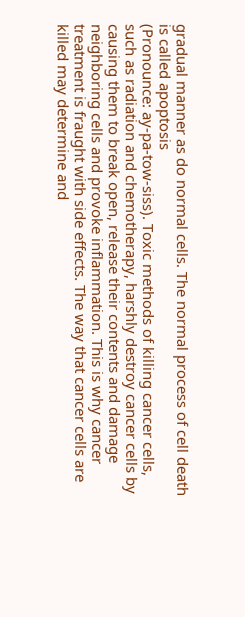gradual manner as do normal cells. The normal process of cell death is called apoptosis
(Pronounce: ay-pa-tow-siss). Toxic methods of killing cancer cells, such as radiation and chemotherapy, harshly destroy cancer cells by causing them to break open, release their contents and damage neighboring cells and provoke inflammation. This is why cancer treatment is fraught with side effects. The way that cancer cells are killed may determine and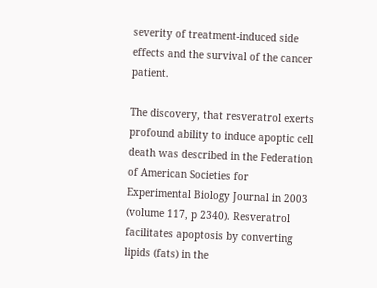severity of treatment-induced side effects and the survival of the cancer patient.

The discovery, that resveratrol exerts profound ability to induce apoptic cell death was described in the Federation of American Societies for Experimental Biology Journal in 2003 (volume 117, p 2340). Resveratrol facilitates apoptosis by converting lipids (fats) in the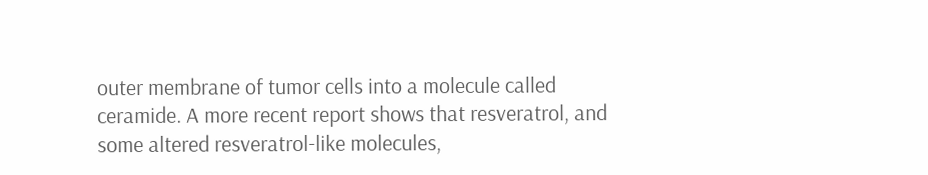outer membrane of tumor cells into a molecule called ceramide. A more recent report shows that resveratrol, and some altered resveratrol-like molecules,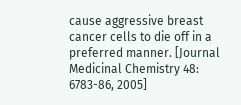cause aggressive breast cancer cells to die off in a preferred manner. [Journal Medicinal Chemistry 48: 6783-86, 2005]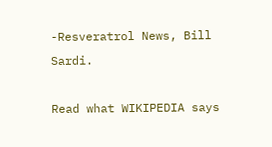-Resveratrol News, Bill Sardi.

Read what WIKIPEDIA says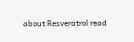about Resveratrol read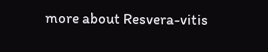more about Resvera-vitis